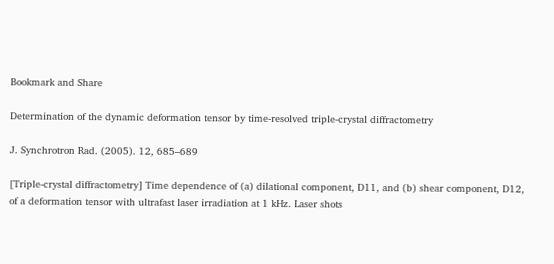Bookmark and Share

Determination of the dynamic deformation tensor by time-resolved triple-crystal diffractometry

J. Synchrotron Rad. (2005). 12, 685–689

[Triple-crystal diffractometry] Time dependence of (a) dilational component, D11, and (b) shear component, D12, of a deformation tensor with ultrafast laser irradiation at 1 kHz. Laser shots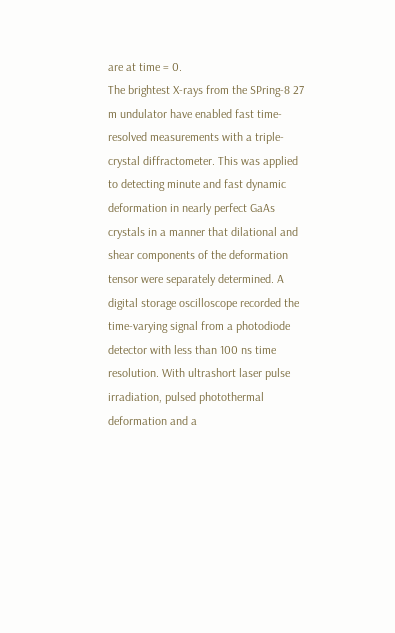are at time = 0.
The brightest X-rays from the SPring-8 27 m undulator have enabled fast time-resolved measurements with a triple-crystal diffractometer. This was applied to detecting minute and fast dynamic deformation in nearly perfect GaAs crystals in a manner that dilational and shear components of the deformation tensor were separately determined. A digital storage oscilloscope recorded the time-varying signal from a photodiode detector with less than 100 ns time resolution. With ultrashort laser pulse irradiation, pulsed photothermal deformation and a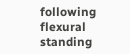following flexural standing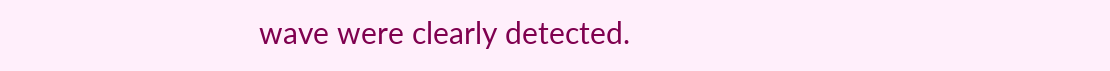wave were clearly detected.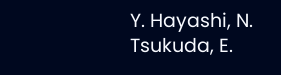Y. Hayashi, N. Tsukuda, E.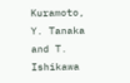Kuramoto, Y. Tanaka and T. Ishikawa